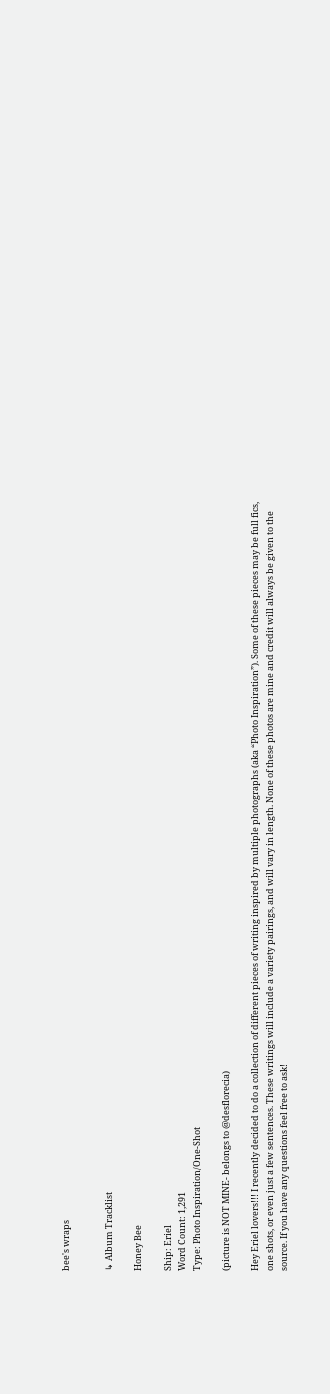bee's wraps


↳ Album Tracklist

Honey Bee

Ship: Eriel
Word Count: 1,291
Type: Photo Inspiration/One-Shot

(picture is NOT MINE- belongs to @desflorecia)

Hey Eriel lovers!!! I recently decided to do a collection of different pieces of writing inspired by multiple photographs (aka “Photo Inspiration”). Some of these pieces may be full fics, one shots, or even just a few sentences. These writings will include a variety pairings, and will vary in length. None of these photos are mine and credit will always be given to the source. If you have any questions feel free to ask!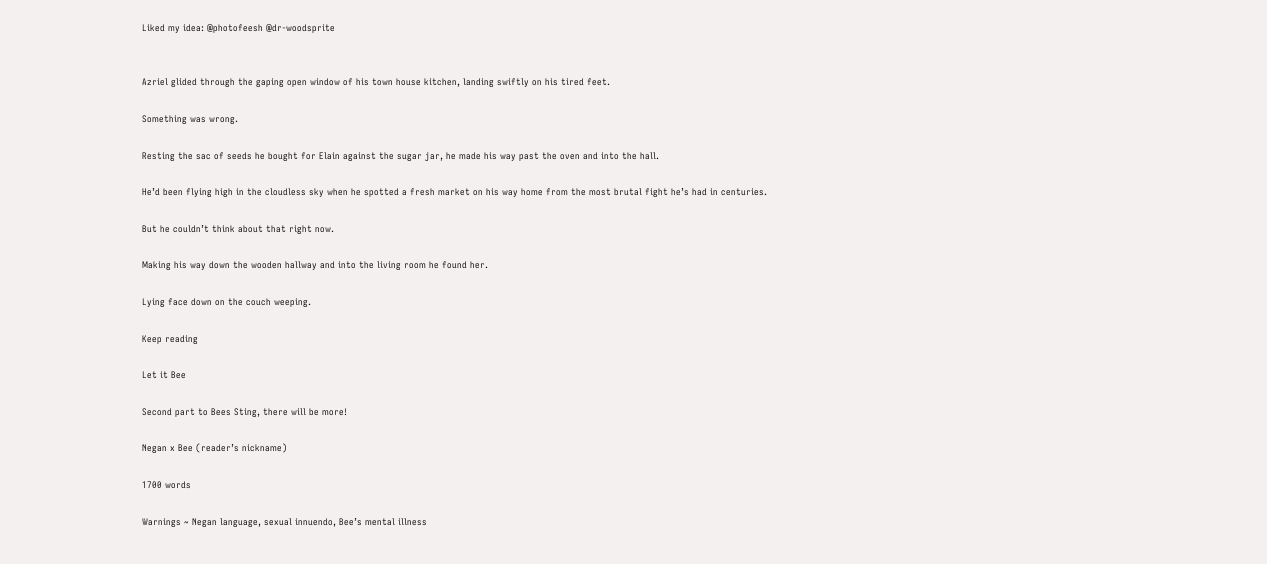Liked my idea: @photofeesh @dr-woodsprite


Azriel glided through the gaping open window of his town house kitchen, landing swiftly on his tired feet.

Something was wrong.

Resting the sac of seeds he bought for Elain against the sugar jar, he made his way past the oven and into the hall.

He’d been flying high in the cloudless sky when he spotted a fresh market on his way home from the most brutal fight he’s had in centuries.

But he couldn’t think about that right now.

Making his way down the wooden hallway and into the living room he found her.

Lying face down on the couch weeping.

Keep reading

Let it Bee

Second part to Bees Sting, there will be more!

Negan x Bee (reader’s nickname)

1700 words

Warnings ~ Negan language, sexual innuendo, Bee’s mental illness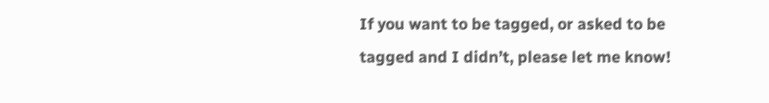If you want to be tagged, or asked to be tagged and I didn’t, please let me know!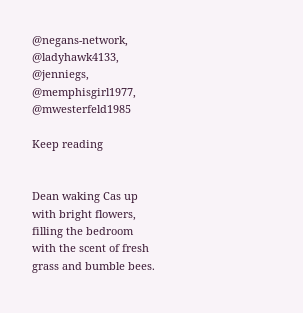@negans-network, @ladyhawk4133, @jenniegs, @memphisgirl1977, @mwesterfeld1985

Keep reading


Dean waking Cas up with bright flowers, filling the bedroom with the scent of fresh grass and bumble bees.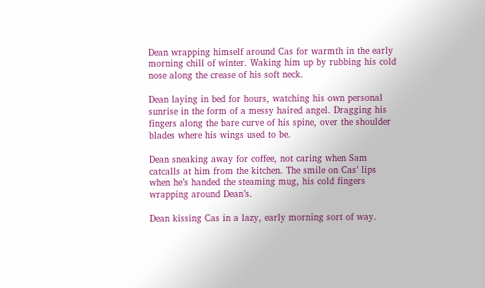Dean wrapping himself around Cas for warmth in the early morning chill of winter. Waking him up by rubbing his cold nose along the crease of his soft neck.

Dean laying in bed for hours, watching his own personal sunrise in the form of a messy haired angel. Dragging his fingers along the bare curve of his spine, over the shoulder blades where his wings used to be.

Dean sneaking away for coffee, not caring when Sam catcalls at him from the kitchen. The smile on Cas’ lips when he’s handed the steaming mug, his cold fingers wrapping around Dean’s.

Dean kissing Cas in a lazy, early morning sort of way.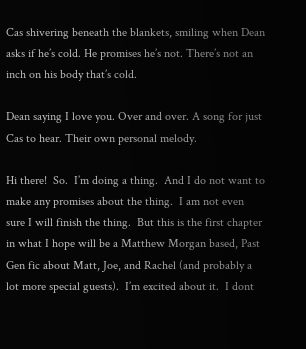Cas shivering beneath the blankets, smiling when Dean asks if he’s cold. He promises he’s not. There’s not an inch on his body that’s cold.

Dean saying I love you. Over and over. A song for just Cas to hear. Their own personal melody.

Hi there!  So.  I’m doing a thing.  And I do not want to make any promises about the thing.  I am not even sure I will finish the thing.  But this is the first chapter in what I hope will be a Matthew Morgan based, Past Gen fic about Matt, Joe, and Rachel (and probably a lot more special guests).  I’m excited about it.  I dont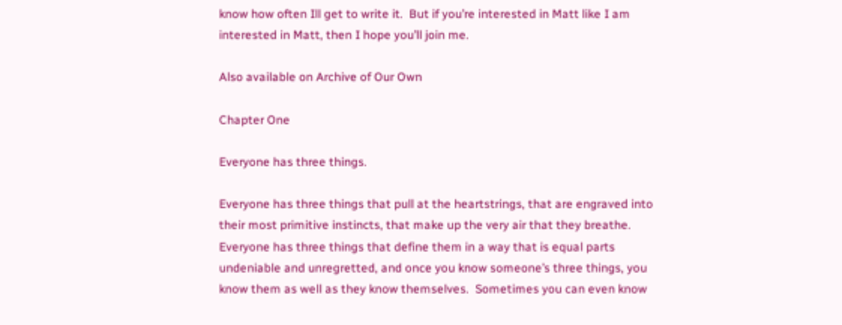know how often Ill get to write it.  But if you’re interested in Matt like I am interested in Matt, then I hope you’ll join me.

Also available on Archive of Our Own

Chapter One

Everyone has three things.

Everyone has three things that pull at the heartstrings, that are engraved into their most primitive instincts, that make up the very air that they breathe.  Everyone has three things that define them in a way that is equal parts undeniable and unregretted, and once you know someone’s three things, you know them as well as they know themselves.  Sometimes you can even know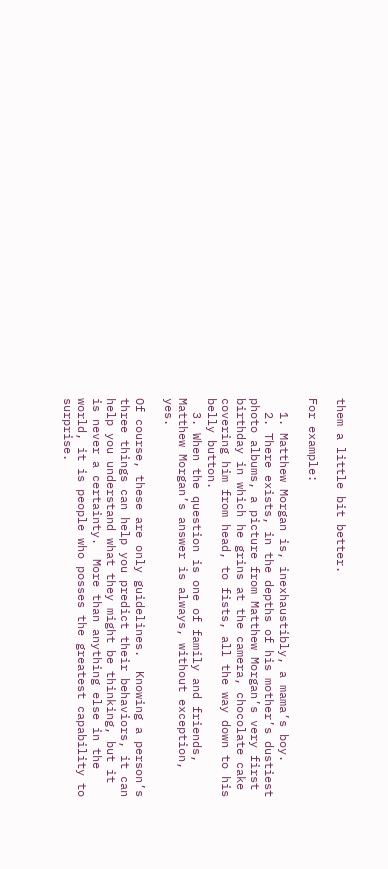them a little bit better.

For example:

  1. Matthew Morgan is, inexhaustibly, a mama’s boy.
  2. There exists, in the depths of his mother’s dustiest photo albums, a picture from Matthew Morgan’s very first birthday in which he grins at the camera, chocolate cake covering him from head, to fists, all the way down to his belly button.
  3. When the question is one of family and friends, Matthew Morgan’s answer is always, without exception, yes.

Of course, these are only guidelines.  Knowing a person’s three things can help you predict their behaviors, it can help you understand what they might be thinking, but it is never a certainty.  More than anything else in the world, it is people who posses the greatest capability to surprise.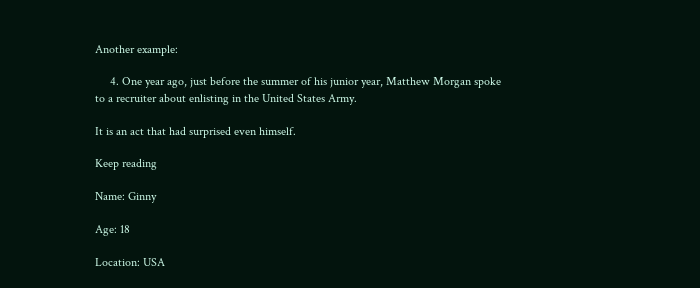Another example:

     4. One year ago, just before the summer of his junior year, Matthew Morgan spoke to a recruiter about enlisting in the United States Army.

It is an act that had surprised even himself.

Keep reading

Name: Ginny

Age: 18

Location: USA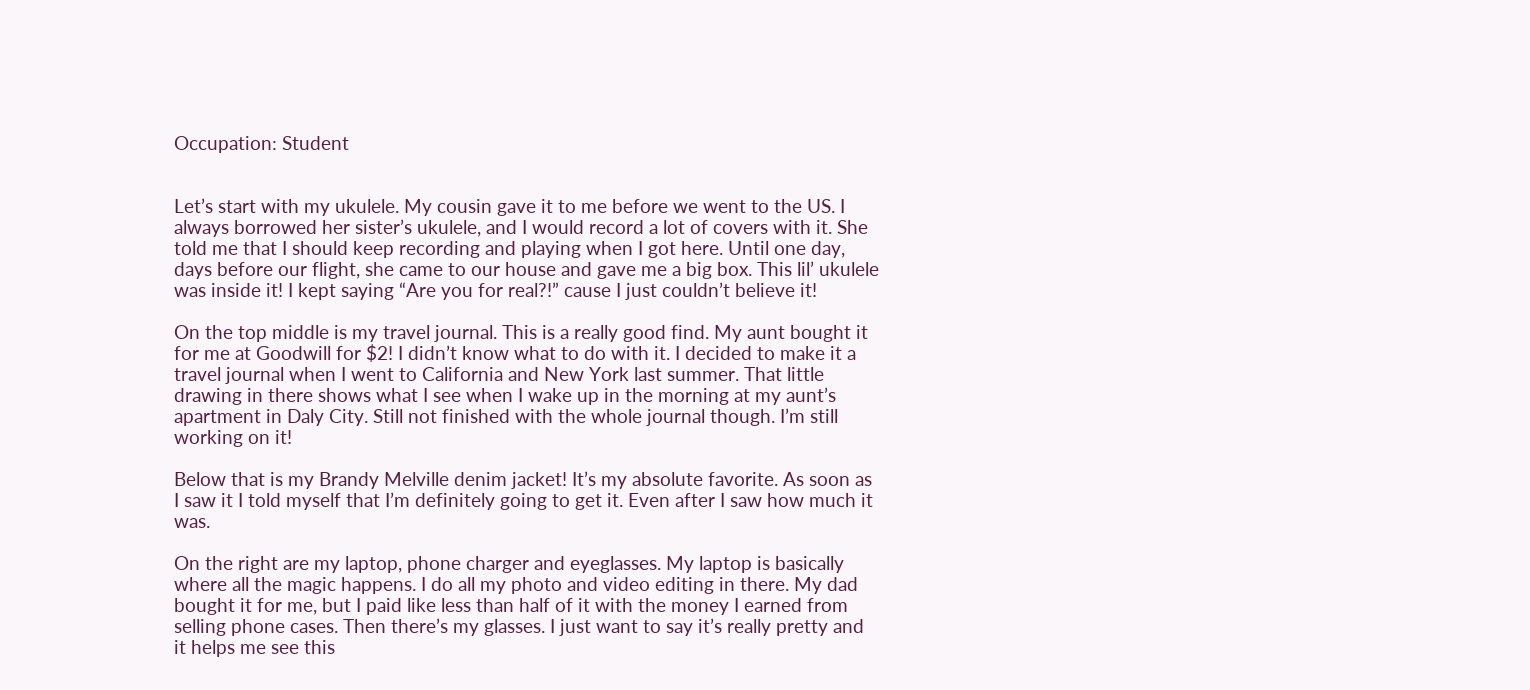Occupation: Student


Let’s start with my ukulele. My cousin gave it to me before we went to the US. I always borrowed her sister’s ukulele, and I would record a lot of covers with it. She told me that I should keep recording and playing when I got here. Until one day, days before our flight, she came to our house and gave me a big box. This lil’ ukulele was inside it! I kept saying “Are you for real?!” cause I just couldn’t believe it!

On the top middle is my travel journal. This is a really good find. My aunt bought it for me at Goodwill for $2! I didn’t know what to do with it. I decided to make it a travel journal when I went to California and New York last summer. That little drawing in there shows what I see when I wake up in the morning at my aunt’s apartment in Daly City. Still not finished with the whole journal though. I’m still working on it!

Below that is my Brandy Melville denim jacket! It’s my absolute favorite. As soon as I saw it I told myself that I’m definitely going to get it. Even after I saw how much it was.

On the right are my laptop, phone charger and eyeglasses. My laptop is basically where all the magic happens. I do all my photo and video editing in there. My dad bought it for me, but I paid like less than half of it with the money I earned from selling phone cases. Then there’s my glasses. I just want to say it’s really pretty and it helps me see this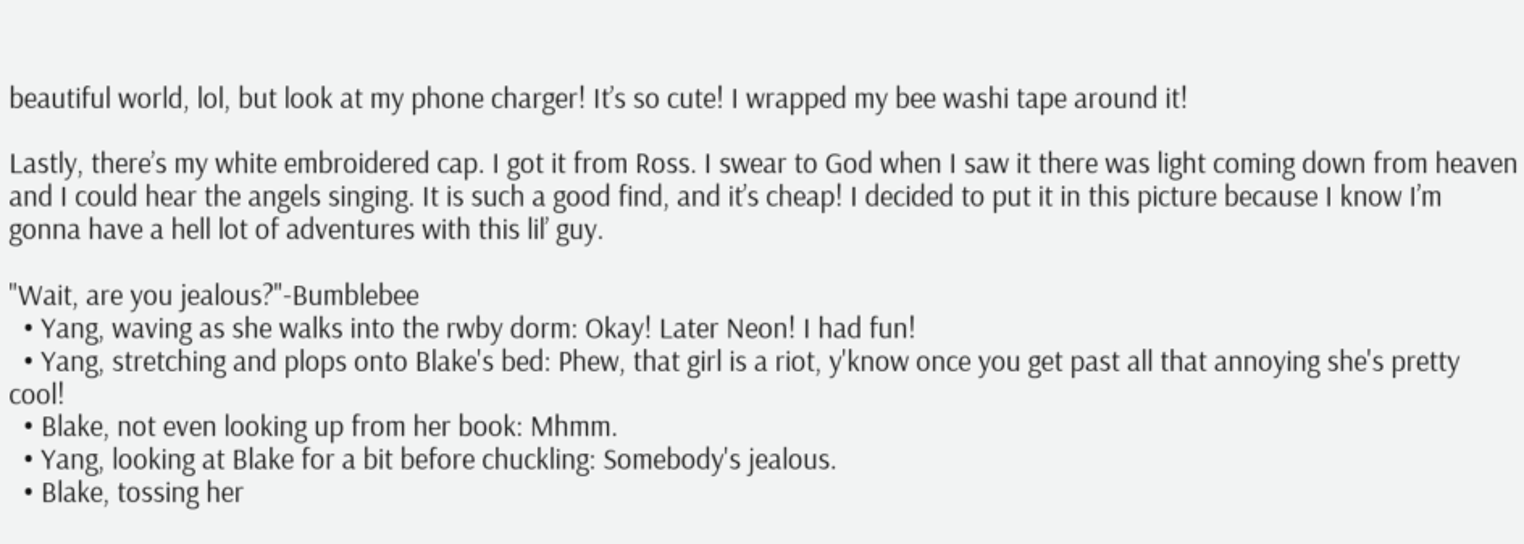beautiful world, lol, but look at my phone charger! It’s so cute! I wrapped my bee washi tape around it!

Lastly, there’s my white embroidered cap. I got it from Ross. I swear to God when I saw it there was light coming down from heaven and I could hear the angels singing. It is such a good find, and it’s cheap! I decided to put it in this picture because I know I’m gonna have a hell lot of adventures with this lil’ guy.

"Wait, are you jealous?"-Bumblebee
  • Yang, waving as she walks into the rwby dorm: Okay! Later Neon! I had fun!
  • Yang, stretching and plops onto Blake's bed: Phew, that girl is a riot, y'know once you get past all that annoying she's pretty cool!
  • Blake, not even looking up from her book: Mhmm.
  • Yang, looking at Blake for a bit before chuckling: Somebody's jealous.
  • Blake, tossing her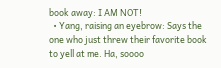book away: I AM NOT!
  • Yang, raising an eyebrow: Says the one who just threw their favorite book to yell at me. Ha, soooo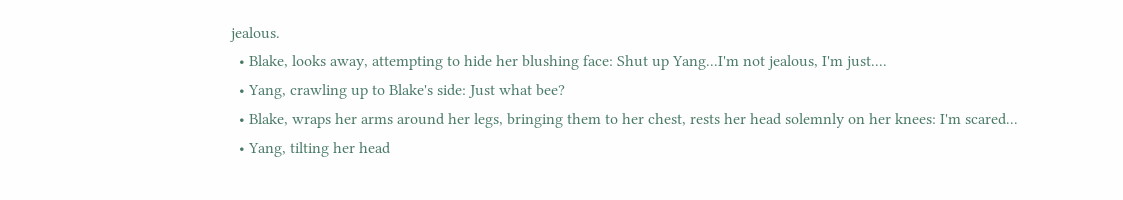jealous.
  • Blake, looks away, attempting to hide her blushing face: Shut up Yang...I'm not jealous, I'm just....
  • Yang, crawling up to Blake's side: Just what bee?
  • Blake, wraps her arms around her legs, bringing them to her chest, rests her head solemnly on her knees: I'm scared...
  • Yang, tilting her head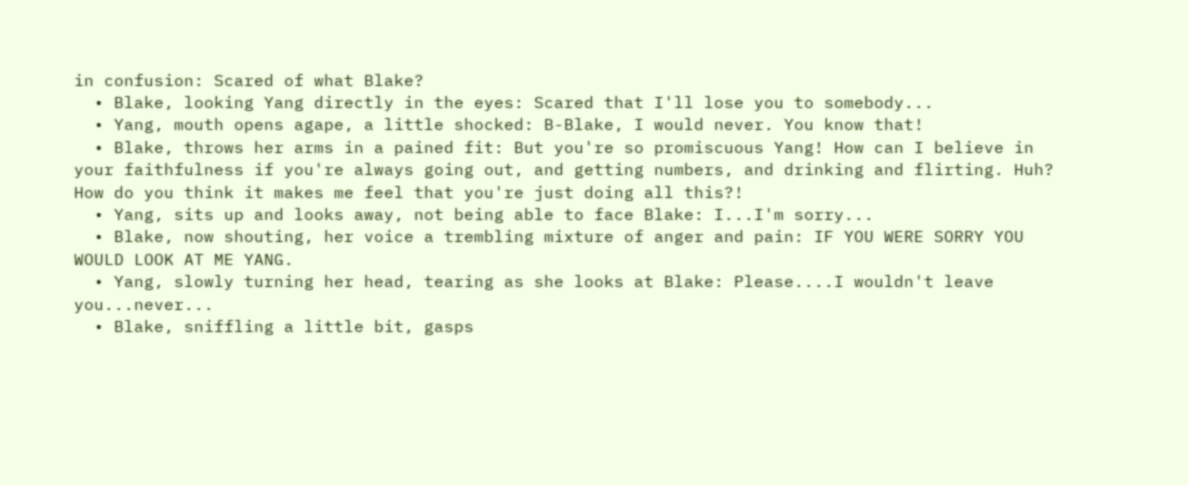in confusion: Scared of what Blake?
  • Blake, looking Yang directly in the eyes: Scared that I'll lose you to somebody...
  • Yang, mouth opens agape, a little shocked: B-Blake, I would never. You know that!
  • Blake, throws her arms in a pained fit: But you're so promiscuous Yang! How can I believe in your faithfulness if you're always going out, and getting numbers, and drinking and flirting. Huh? How do you think it makes me feel that you're just doing all this?!
  • Yang, sits up and looks away, not being able to face Blake: I...I'm sorry...
  • Blake, now shouting, her voice a trembling mixture of anger and pain: IF YOU WERE SORRY YOU WOULD LOOK AT ME YANG.
  • Yang, slowly turning her head, tearing as she looks at Blake: Please....I wouldn't leave you...never...
  • Blake, sniffling a little bit, gasps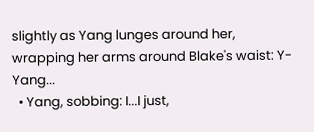slightly as Yang lunges around her, wrapping her arms around Blake's waist: Y-Yang...
  • Yang, sobbing: I...I just,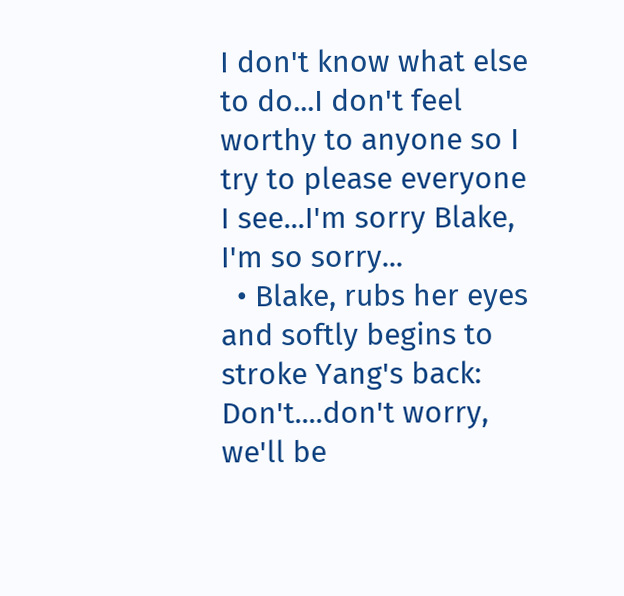I don't know what else to do...I don't feel worthy to anyone so I try to please everyone I see...I'm sorry Blake, I'm so sorry...
  • Blake, rubs her eyes and softly begins to stroke Yang's back: Don't....don't worry, we'll be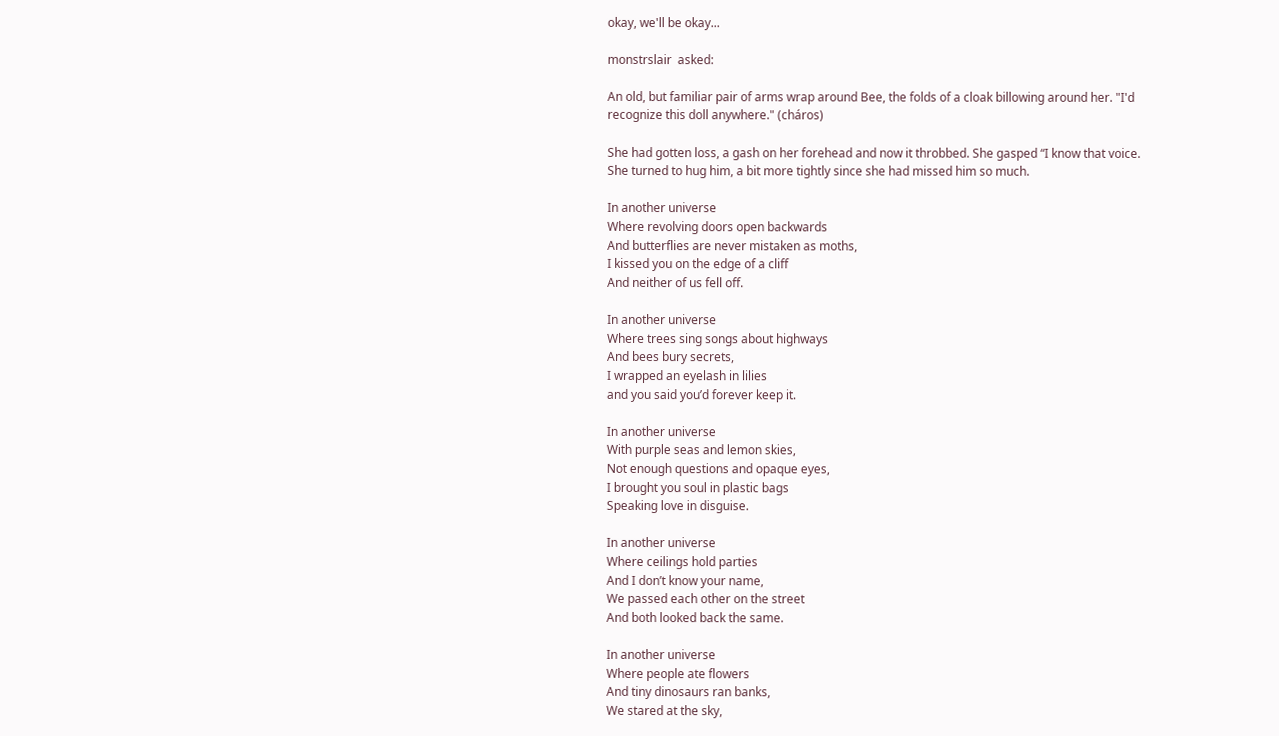okay, we'll be okay...

monstrslair  asked:

An old, but familiar pair of arms wrap around Bee, the folds of a cloak billowing around her. "I'd recognize this doll anywhere." (cháros)

She had gotten loss, a gash on her forehead and now it throbbed. She gasped “I know that voice. She turned to hug him, a bit more tightly since she had missed him so much.

In another universe
Where revolving doors open backwards
And butterflies are never mistaken as moths,
I kissed you on the edge of a cliff
And neither of us fell off.

In another universe
Where trees sing songs about highways
And bees bury secrets,
I wrapped an eyelash in lilies
and you said you’d forever keep it.

In another universe
With purple seas and lemon skies,
Not enough questions and opaque eyes,
I brought you soul in plastic bags
Speaking love in disguise.

In another universe
Where ceilings hold parties
And I don’t know your name,
We passed each other on the street
And both looked back the same.

In another universe
Where people ate flowers
And tiny dinosaurs ran banks,
We stared at the sky,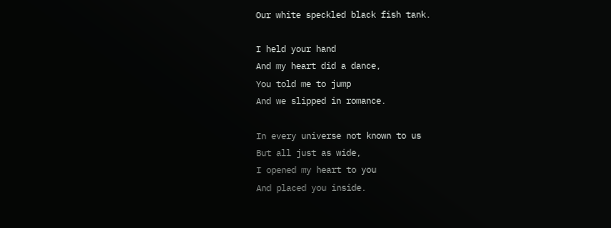Our white speckled black fish tank.

I held your hand
And my heart did a dance,
You told me to jump
And we slipped in romance.

In every universe not known to us
But all just as wide,
I opened my heart to you
And placed you inside.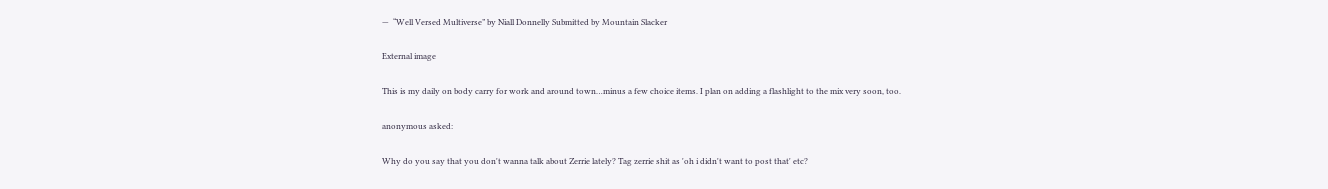—  “Well Versed Multiverse” by Niall Donnelly Submitted by Mountain Slacker

External image

This is my daily on body carry for work and around town…minus a few choice items. I plan on adding a flashlight to the mix very soon, too.

anonymous asked:

Why do you say that you don't wanna talk about Zerrie lately? Tag zerrie shit as 'oh i didn't want to post that' etc?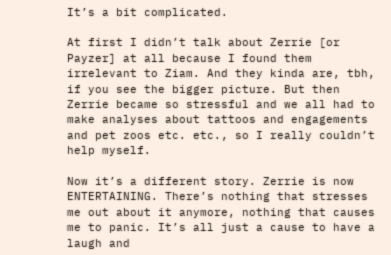It’s a bit complicated.

At first I didn’t talk about Zerrie [or Payzer] at all because I found them irrelevant to Ziam. And they kinda are, tbh, if you see the bigger picture. But then Zerrie became so stressful and we all had to make analyses about tattoos and engagements and pet zoos etc. etc., so I really couldn’t help myself.

Now it’s a different story. Zerrie is now ENTERTAINING. There’s nothing that stresses me out about it anymore, nothing that causes me to panic. It’s all just a cause to have a laugh and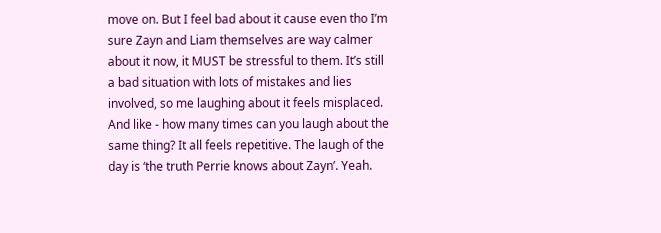move on. But I feel bad about it cause even tho I’m sure Zayn and Liam themselves are way calmer about it now, it MUST be stressful to them. It’s still a bad situation with lots of mistakes and lies involved, so me laughing about it feels misplaced. And like - how many times can you laugh about the same thing? It all feels repetitive. The laugh of the day is ‘the truth Perrie knows about Zayn’. Yeah.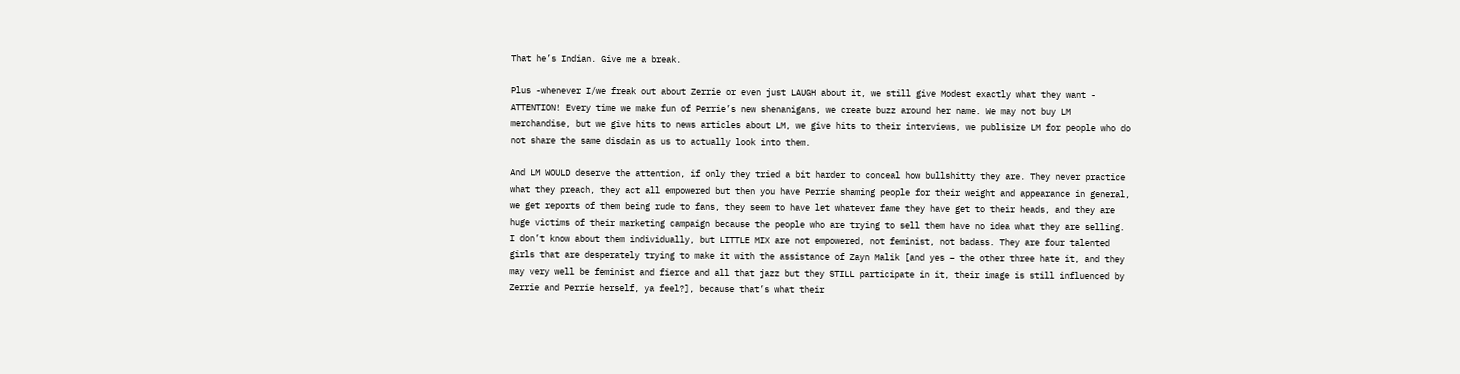That he’s Indian. Give me a break.

Plus -whenever I/we freak out about Zerrie or even just LAUGH about it, we still give Modest exactly what they want - ATTENTION! Every time we make fun of Perrie’s new shenanigans, we create buzz around her name. We may not buy LM merchandise, but we give hits to news articles about LM, we give hits to their interviews, we publisize LM for people who do not share the same disdain as us to actually look into them.

And LM WOULD deserve the attention, if only they tried a bit harder to conceal how bullshitty they are. They never practice what they preach, they act all empowered but then you have Perrie shaming people for their weight and appearance in general, we get reports of them being rude to fans, they seem to have let whatever fame they have get to their heads, and they are huge victims of their marketing campaign because the people who are trying to sell them have no idea what they are selling. I don’t know about them individually, but LITTLE MIX are not empowered, not feminist, not badass. They are four talented girls that are desperately trying to make it with the assistance of Zayn Malik [and yes – the other three hate it, and they may very well be feminist and fierce and all that jazz but they STILL participate in it, their image is still influenced by Zerrie and Perrie herself, ya feel?], because that’s what their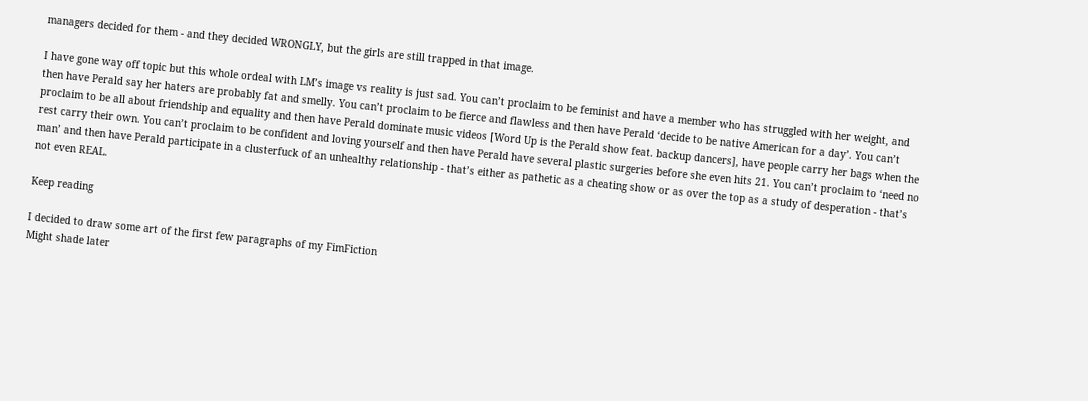managers decided for them - and they decided WRONGLY, but the girls are still trapped in that image.

I have gone way off topic but this whole ordeal with LM’s image vs reality is just sad. You can’t proclaim to be feminist and have a member who has struggled with her weight, and then have Perald say her haters are probably fat and smelly. You can’t proclaim to be fierce and flawless and then have Perald ‘decide to be native American for a day’. You can’t proclaim to be all about friendship and equality and then have Perald dominate music videos [Word Up is the Perald show feat. backup dancers], have people carry her bags when the rest carry their own. You can’t proclaim to be confident and loving yourself and then have Perald have several plastic surgeries before she even hits 21. You can’t proclaim to ‘need no man’ and then have Perald participate in a clusterfuck of an unhealthy relationship - that’s either as pathetic as a cheating show or as over the top as a study of desperation - that’s not even REAL.

Keep reading

I decided to draw some art of the first few paragraphs of my FimFiction
Might shade later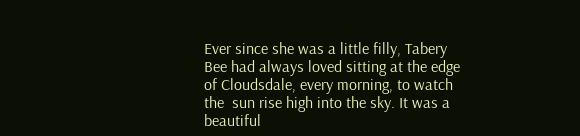Ever since she was a little filly, Tabery Bee had always loved sitting at the edge of Cloudsdale, every morning, to watch the  sun rise high into the sky. It was a beautiful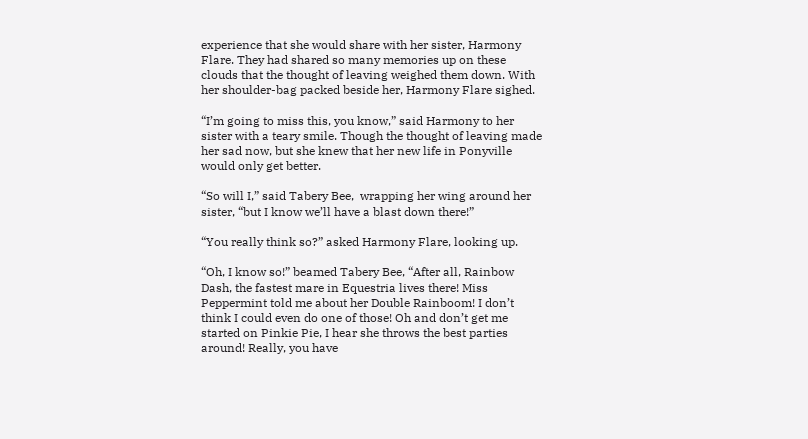experience that she would share with her sister, Harmony Flare. They had shared so many memories up on these clouds that the thought of leaving weighed them down. With her shoulder-bag packed beside her, Harmony Flare sighed.

“I’m going to miss this, you know,” said Harmony to her sister with a teary smile. Though the thought of leaving made her sad now, but she knew that her new life in Ponyville would only get better.

“So will I,” said Tabery Bee,  wrapping her wing around her sister, “but I know we’ll have a blast down there!”

“You really think so?” asked Harmony Flare, looking up.

“Oh, I know so!” beamed Tabery Bee, “After all, Rainbow Dash, the fastest mare in Equestria lives there! Miss Peppermint told me about her Double Rainboom! I don’t think I could even do one of those! Oh and don’t get me started on Pinkie Pie, I hear she throws the best parties around! Really, you have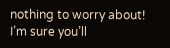nothing to worry about! I’m sure you’ll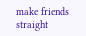make friends straight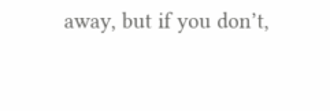away, but if you don’t,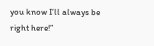you know I’ll always be right here!”